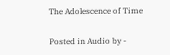The Adolescence of Time

Posted in Audio by -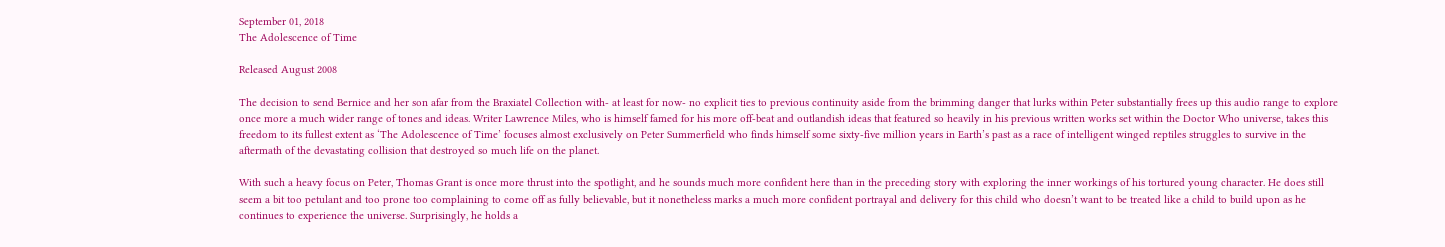September 01, 2018
The Adolescence of Time

Released August 2008

The decision to send Bernice and her son afar from the Braxiatel Collection with- at least for now- no explicit ties to previous continuity aside from the brimming danger that lurks within Peter substantially frees up this audio range to explore once more a much wider range of tones and ideas. Writer Lawrence Miles, who is himself famed for his more off-beat and outlandish ideas that featured so heavily in his previous written works set within the Doctor Who universe, takes this freedom to its fullest extent as ‘The Adolescence of Time’ focuses almost exclusively on Peter Summerfield who finds himself some sixty-five million years in Earth’s past as a race of intelligent winged reptiles struggles to survive in the aftermath of the devastating collision that destroyed so much life on the planet.

With such a heavy focus on Peter, Thomas Grant is once more thrust into the spotlight, and he sounds much more confident here than in the preceding story with exploring the inner workings of his tortured young character. He does still seem a bit too petulant and too prone too complaining to come off as fully believable, but it nonetheless marks a much more confident portrayal and delivery for this child who doesn’t want to be treated like a child to build upon as he continues to experience the universe. Surprisingly, he holds a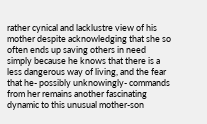rather cynical and lacklustre view of his mother despite acknowledging that she so often ends up saving others in need simply because he knows that there is a less dangerous way of living, and the fear that he- possibly unknowingly- commands from her remains another fascinating dynamic to this unusual mother-son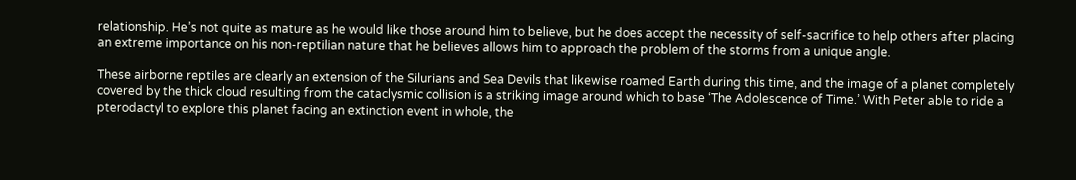relationship. He’s not quite as mature as he would like those around him to believe, but he does accept the necessity of self-sacrifice to help others after placing an extreme importance on his non-reptilian nature that he believes allows him to approach the problem of the storms from a unique angle.

These airborne reptiles are clearly an extension of the Silurians and Sea Devils that likewise roamed Earth during this time, and the image of a planet completely covered by the thick cloud resulting from the cataclysmic collision is a striking image around which to base ‘The Adolescence of Time.’ With Peter able to ride a pterodactyl to explore this planet facing an extinction event in whole, the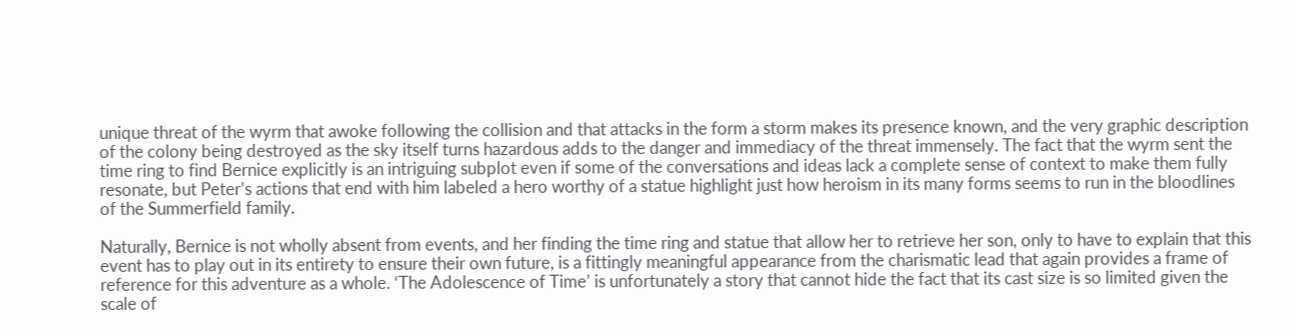unique threat of the wyrm that awoke following the collision and that attacks in the form a storm makes its presence known, and the very graphic description of the colony being destroyed as the sky itself turns hazardous adds to the danger and immediacy of the threat immensely. The fact that the wyrm sent the time ring to find Bernice explicitly is an intriguing subplot even if some of the conversations and ideas lack a complete sense of context to make them fully resonate, but Peter’s actions that end with him labeled a hero worthy of a statue highlight just how heroism in its many forms seems to run in the bloodlines of the Summerfield family.

Naturally, Bernice is not wholly absent from events, and her finding the time ring and statue that allow her to retrieve her son, only to have to explain that this event has to play out in its entirety to ensure their own future, is a fittingly meaningful appearance from the charismatic lead that again provides a frame of reference for this adventure as a whole. ‘The Adolescence of Time’ is unfortunately a story that cannot hide the fact that its cast size is so limited given the scale of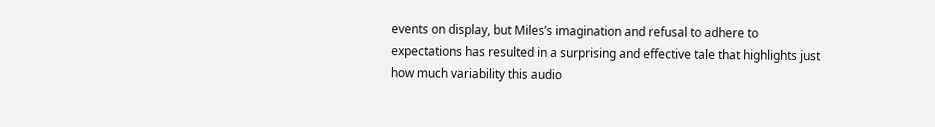events on display, but Miles’s imagination and refusal to adhere to expectations has resulted in a surprising and effective tale that highlights just how much variability this audio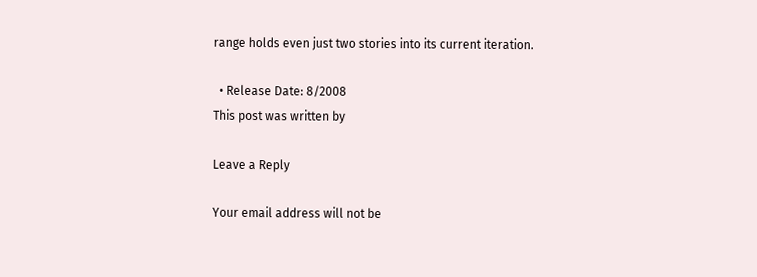range holds even just two stories into its current iteration.

  • Release Date: 8/2008
This post was written by

Leave a Reply

Your email address will not be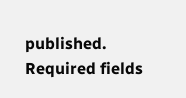published. Required fields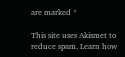are marked *

This site uses Akismet to reduce spam. Learn how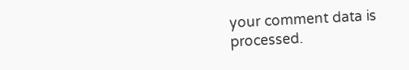your comment data is processed.